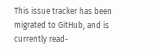This issue tracker has been migrated to GitHub, and is currently read-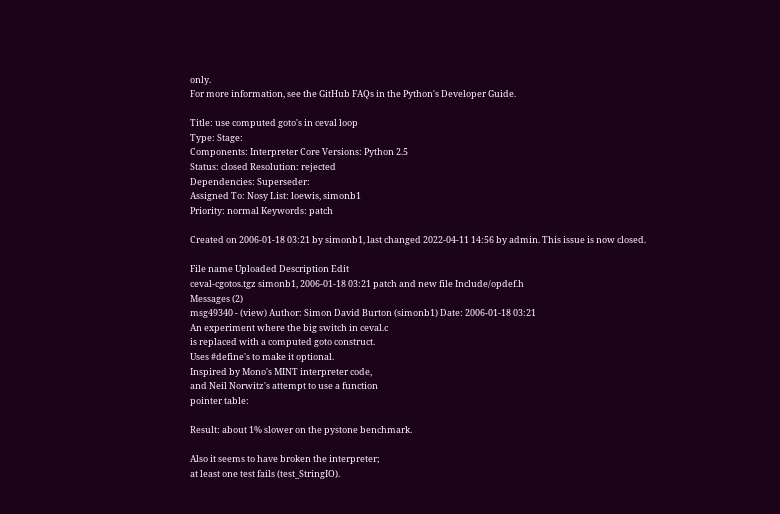only.
For more information, see the GitHub FAQs in the Python's Developer Guide.

Title: use computed goto's in ceval loop
Type: Stage:
Components: Interpreter Core Versions: Python 2.5
Status: closed Resolution: rejected
Dependencies: Superseder:
Assigned To: Nosy List: loewis, simonb1
Priority: normal Keywords: patch

Created on 2006-01-18 03:21 by simonb1, last changed 2022-04-11 14:56 by admin. This issue is now closed.

File name Uploaded Description Edit
ceval-cgotos.tgz simonb1, 2006-01-18 03:21 patch and new file Include/opdef.h
Messages (2)
msg49340 - (view) Author: Simon David Burton (simonb1) Date: 2006-01-18 03:21
An experiment where the big switch in ceval.c
is replaced with a computed goto construct.
Uses #define's to make it optional.
Inspired by Mono's MINT interpreter code,
and Neil Norwitz's attempt to use a function
pointer table:

Result: about 1% slower on the pystone benchmark.

Also it seems to have broken the interpreter;
at least one test fails (test_StringIO).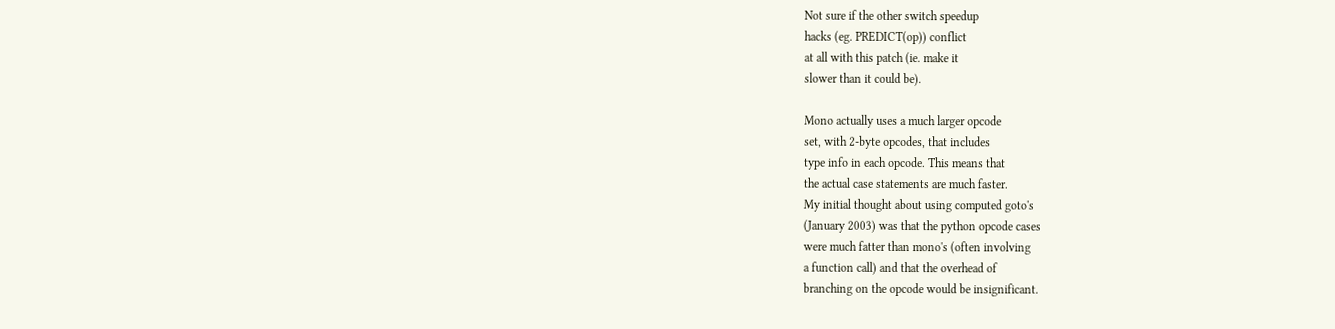Not sure if the other switch speedup
hacks (eg. PREDICT(op)) conflict
at all with this patch (ie. make it
slower than it could be).

Mono actually uses a much larger opcode
set, with 2-byte opcodes, that includes
type info in each opcode. This means that
the actual case statements are much faster.
My initial thought about using computed goto's
(January 2003) was that the python opcode cases
were much fatter than mono's (often involving
a function call) and that the overhead of
branching on the opcode would be insignificant.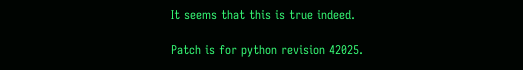It seems that this is true indeed.

Patch is for python revision 42025.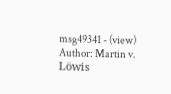msg49341 - (view) Author: Martin v. Löwis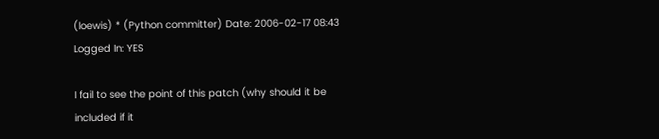(loewis) * (Python committer) Date: 2006-02-17 08:43
Logged In: YES

I fail to see the point of this patch (why should it be
included if it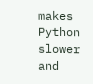makes Python slower and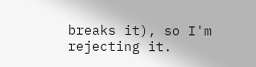breaks it), so I'm
rejecting it.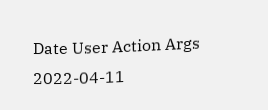Date User Action Args
2022-04-11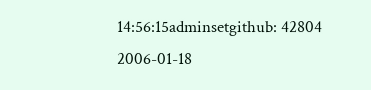14:56:15adminsetgithub: 42804
2006-01-18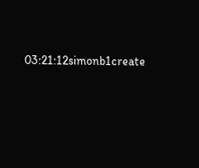03:21:12simonb1create